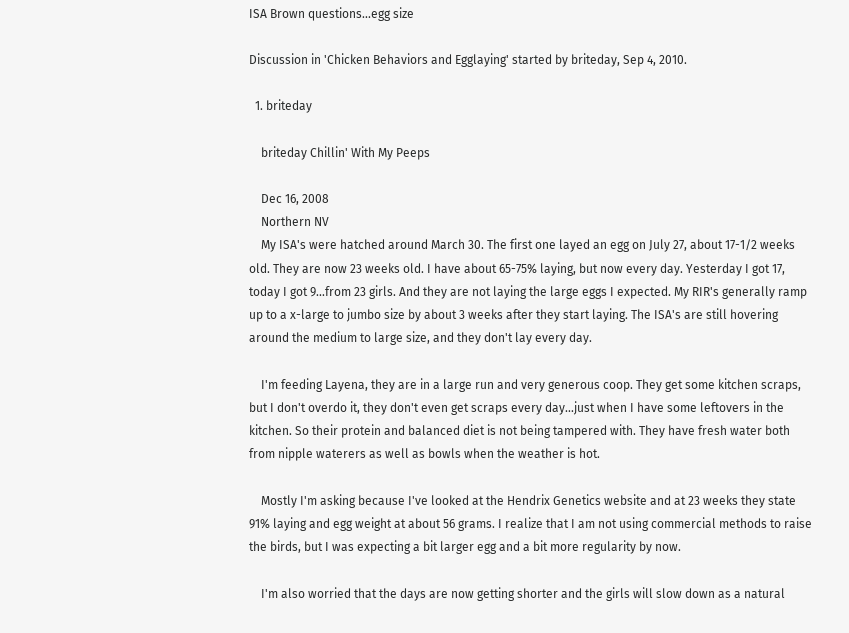ISA Brown questions...egg size

Discussion in 'Chicken Behaviors and Egglaying' started by briteday, Sep 4, 2010.

  1. briteday

    briteday Chillin' With My Peeps

    Dec 16, 2008
    Northern NV
    My ISA's were hatched around March 30. The first one layed an egg on July 27, about 17-1/2 weeks old. They are now 23 weeks old. I have about 65-75% laying, but now every day. Yesterday I got 17, today I got 9...from 23 girls. And they are not laying the large eggs I expected. My RIR's generally ramp up to a x-large to jumbo size by about 3 weeks after they start laying. The ISA's are still hovering around the medium to large size, and they don't lay every day.

    I'm feeding Layena, they are in a large run and very generous coop. They get some kitchen scraps, but I don't overdo it, they don't even get scraps every day...just when I have some leftovers in the kitchen. So their protein and balanced diet is not being tampered with. They have fresh water both from nipple waterers as well as bowls when the weather is hot.

    Mostly I'm asking because I've looked at the Hendrix Genetics website and at 23 weeks they state 91% laying and egg weight at about 56 grams. I realize that I am not using commercial methods to raise the birds, but I was expecting a bit larger egg and a bit more regularity by now.

    I'm also worried that the days are now getting shorter and the girls will slow down as a natural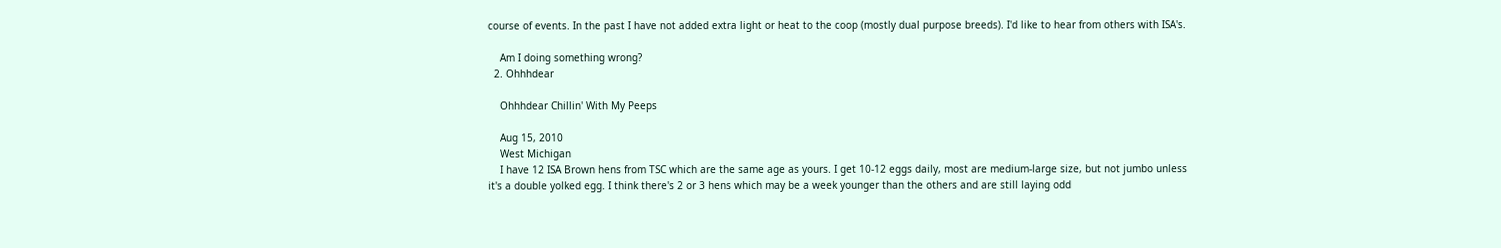course of events. In the past I have not added extra light or heat to the coop (mostly dual purpose breeds). I'd like to hear from others with ISA's.

    Am I doing something wrong?
  2. Ohhhdear

    Ohhhdear Chillin' With My Peeps

    Aug 15, 2010
    West Michigan
    I have 12 ISA Brown hens from TSC which are the same age as yours. I get 10-12 eggs daily, most are medium-large size, but not jumbo unless it's a double yolked egg. I think there's 2 or 3 hens which may be a week younger than the others and are still laying odd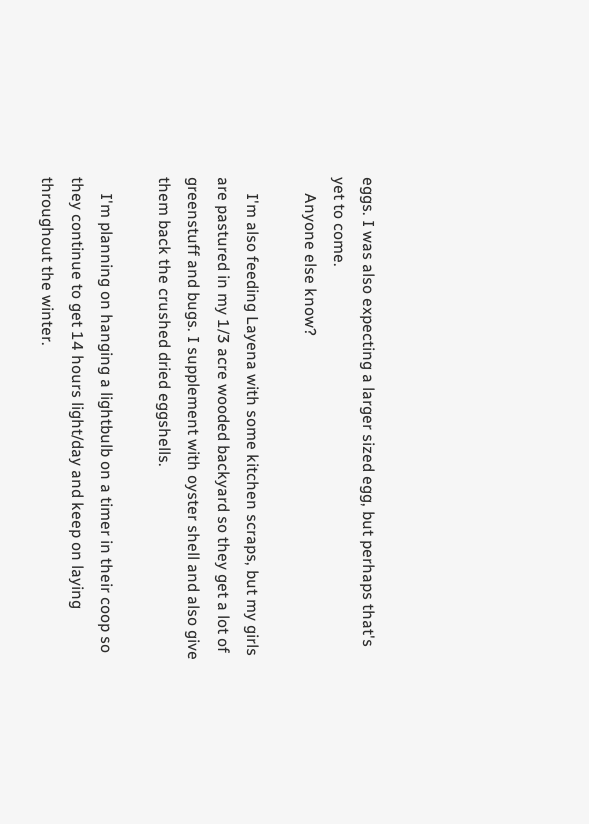eggs. I was also expecting a larger sized egg, but perhaps that's yet to come.
    Anyone else know?

    I'm also feeding Layena with some kitchen scraps, but my girls are pastured in my 1/3 acre wooded backyard so they get a lot of greenstuff and bugs. I supplement with oyster shell and also give them back the crushed dried eggshells.

    I'm planning on hanging a lightbulb on a timer in their coop so they continue to get 14 hours light/day and keep on laying throughout the winter.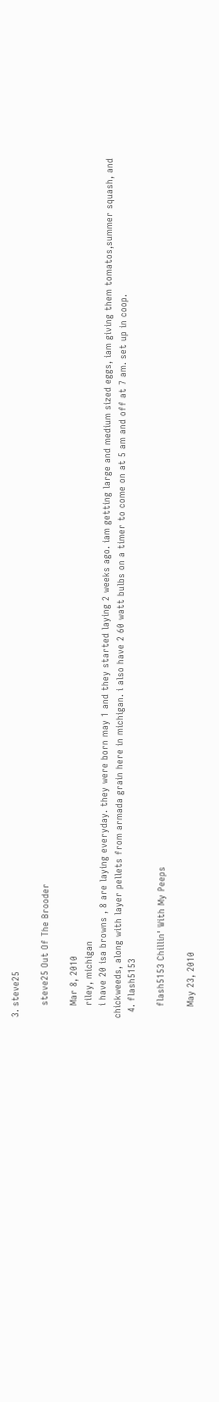3. steve25

    steve25 Out Of The Brooder

    Mar 8, 2010
    riley, michigan
    i have 20 isa browns , 8 are laying everyday. they were born may 1 and they started laying 2 weeks ago. iam getting large and medium sized eggs, iam giving them tomatos,summer squash, and chickweeds, along with layer pellets from armada grain here in michigan. i also have 2 60 watt bulbs on a timer to come on at 5 am and off at 7 am. set up in coop.
  4. flash5153

    flash5153 Chillin' With My Peeps

    May 23, 2010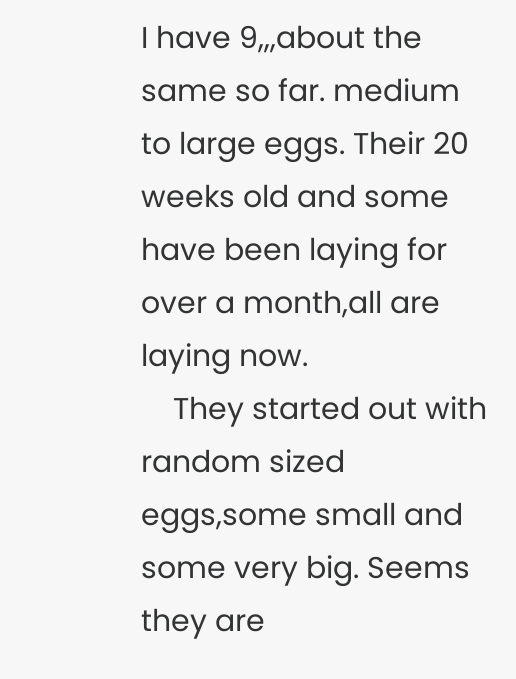I have 9,,,about the same so far. medium to large eggs. Their 20 weeks old and some have been laying for over a month,all are laying now.
    They started out with random sized eggs,some small and some very big. Seems they are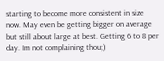starting to become more consistent in size now. May even be getting bigger on average but still about large at best. Getting 6 to 8 per day. Im not complaining thou;)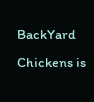BackYard Chickens is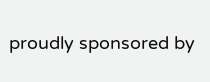proudly sponsored by